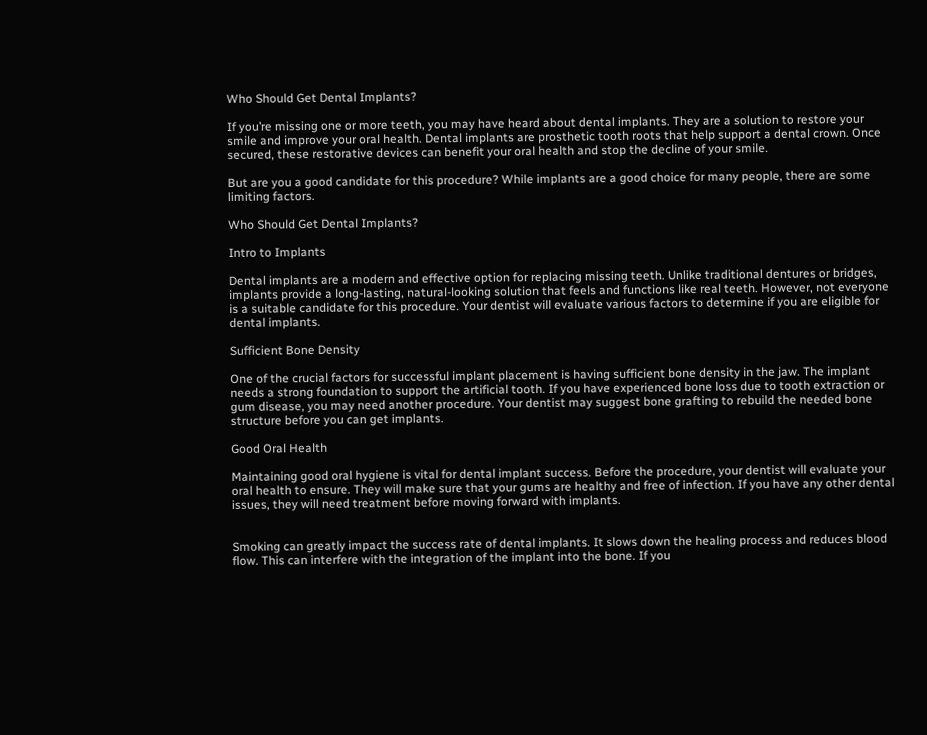Who Should Get Dental Implants?

If you’re missing one or more teeth, you may have heard about dental implants. They are a solution to restore your smile and improve your oral health. Dental implants are prosthetic tooth roots that help support a dental crown. Once secured, these restorative devices can benefit your oral health and stop the decline of your smile.

But are you a good candidate for this procedure? While implants are a good choice for many people, there are some limiting factors.

Who Should Get Dental Implants?

Intro to Implants

Dental implants are a modern and effective option for replacing missing teeth. Unlike traditional dentures or bridges, implants provide a long-lasting, natural-looking solution that feels and functions like real teeth. However, not everyone is a suitable candidate for this procedure. Your dentist will evaluate various factors to determine if you are eligible for dental implants.

Sufficient Bone Density

One of the crucial factors for successful implant placement is having sufficient bone density in the jaw. The implant needs a strong foundation to support the artificial tooth. If you have experienced bone loss due to tooth extraction or gum disease, you may need another procedure. Your dentist may suggest bone grafting to rebuild the needed bone structure before you can get implants.

Good Oral Health

Maintaining good oral hygiene is vital for dental implant success. Before the procedure, your dentist will evaluate your oral health to ensure. They will make sure that your gums are healthy and free of infection. If you have any other dental issues, they will need treatment before moving forward with implants.


Smoking can greatly impact the success rate of dental implants. It slows down the healing process and reduces blood flow. This can interfere with the integration of the implant into the bone. If you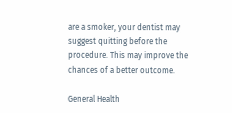are a smoker, your dentist may suggest quitting before the procedure. This may improve the chances of a better outcome.

General Health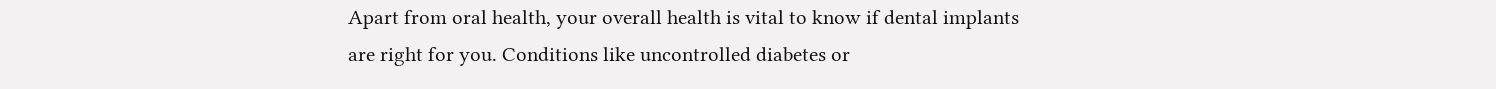Apart from oral health, your overall health is vital to know if dental implants are right for you. Conditions like uncontrolled diabetes or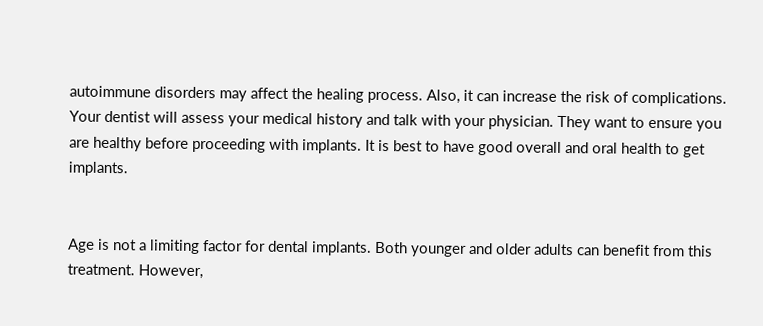autoimmune disorders may affect the healing process. Also, it can increase the risk of complications. Your dentist will assess your medical history and talk with your physician. They want to ensure you are healthy before proceeding with implants. It is best to have good overall and oral health to get implants.


Age is not a limiting factor for dental implants. Both younger and older adults can benefit from this treatment. However,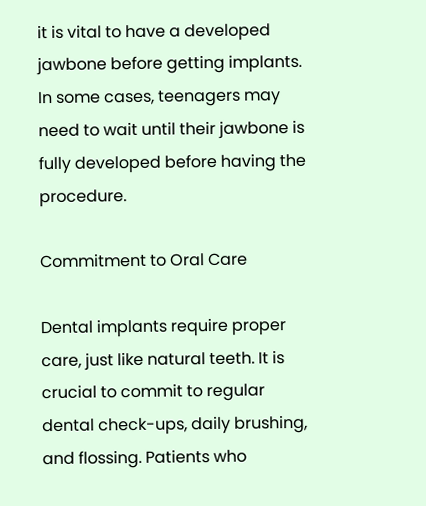it is vital to have a developed jawbone before getting implants. In some cases, teenagers may need to wait until their jawbone is fully developed before having the procedure.

Commitment to Oral Care

Dental implants require proper care, just like natural teeth. It is crucial to commit to regular dental check-ups, daily brushing, and flossing. Patients who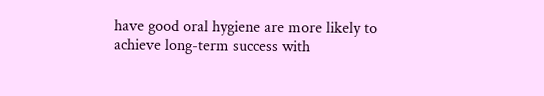have good oral hygiene are more likely to achieve long-term success with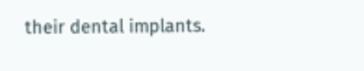their dental implants.